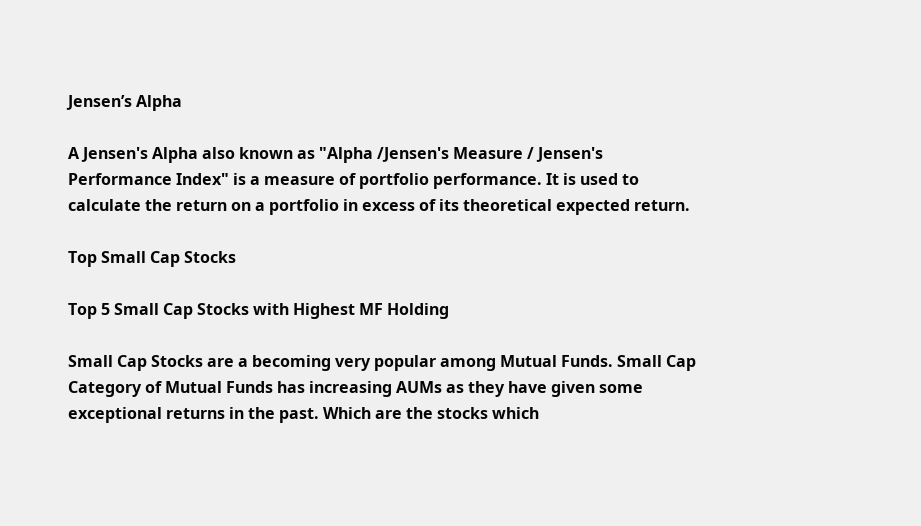Jensen’s Alpha

A Jensen's Alpha also known as "Alpha /Jensen's Measure / Jensen's Performance Index" is a measure of portfolio performance. It is used to calculate the return on a portfolio in excess of its theoretical expected return.

Top Small Cap Stocks

Top 5 Small Cap Stocks with Highest MF Holding

Small Cap Stocks are a becoming very popular among Mutual Funds. Small Cap Category of Mutual Funds has increasing AUMs as they have given some exceptional returns in the past. Which are the stocks which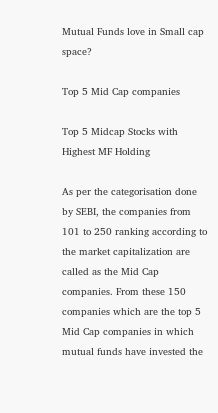Mutual Funds love in Small cap space?

Top 5 Mid Cap companies

Top 5 Midcap Stocks with Highest MF Holding

As per the categorisation done by SEBI, the companies from 101 to 250 ranking according to the market capitalization are called as the Mid Cap companies. From these 150 companies which are the top 5 Mid Cap companies in which mutual funds have invested the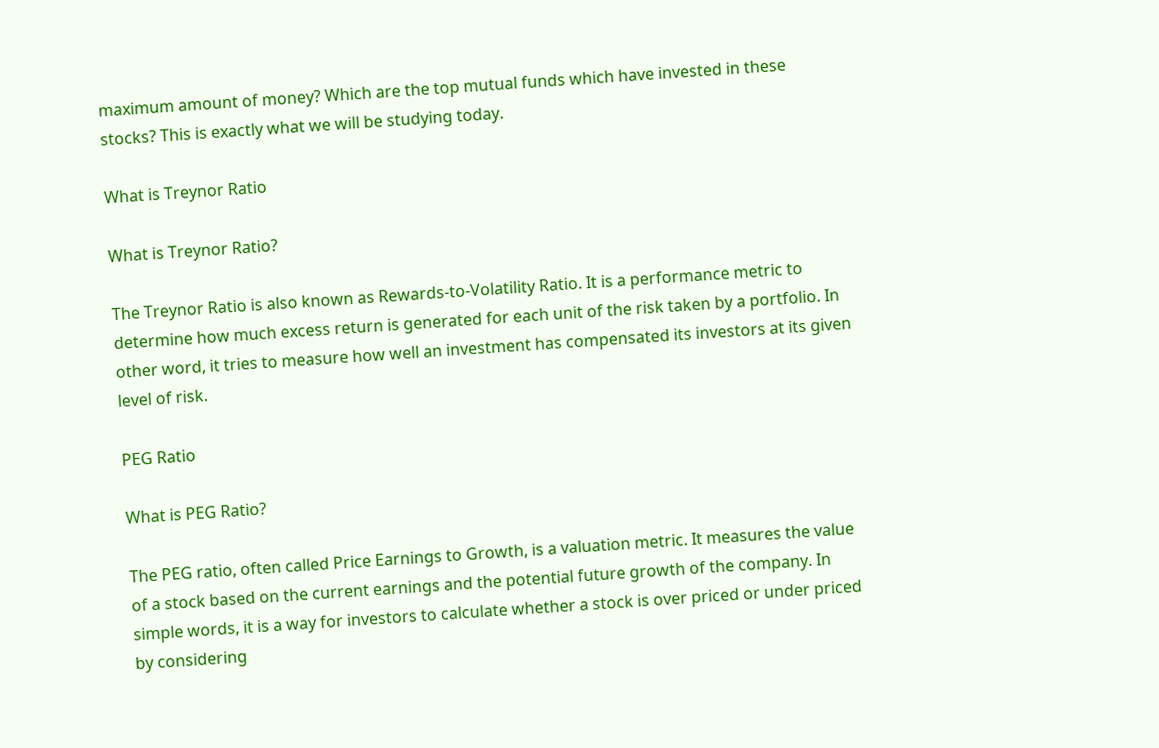maximum amount of money? Which are the top mutual funds which have invested in these stocks? This is exactly what we will be studying today.

What is Treynor Ratio

What is Treynor Ratio?

The Treynor Ratio is also known as Rewards-to-Volatility Ratio. It is a performance metric to determine how much excess return is generated for each unit of the risk taken by a portfolio. In other word, it tries to measure how well an investment has compensated its investors at its given level of risk.

PEG Ratio

What is PEG Ratio?

The PEG ratio, often called Price Earnings to Growth, is a valuation metric. It measures the value of a stock based on the current earnings and the potential future growth of the company. In simple words, it is a way for investors to calculate whether a stock is over priced or under priced by considering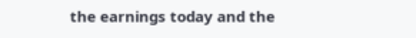the earnings today and the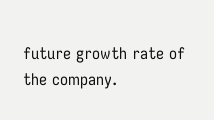future growth rate of the company.